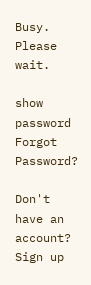Busy. Please wait.

show password
Forgot Password?

Don't have an account?  Sign up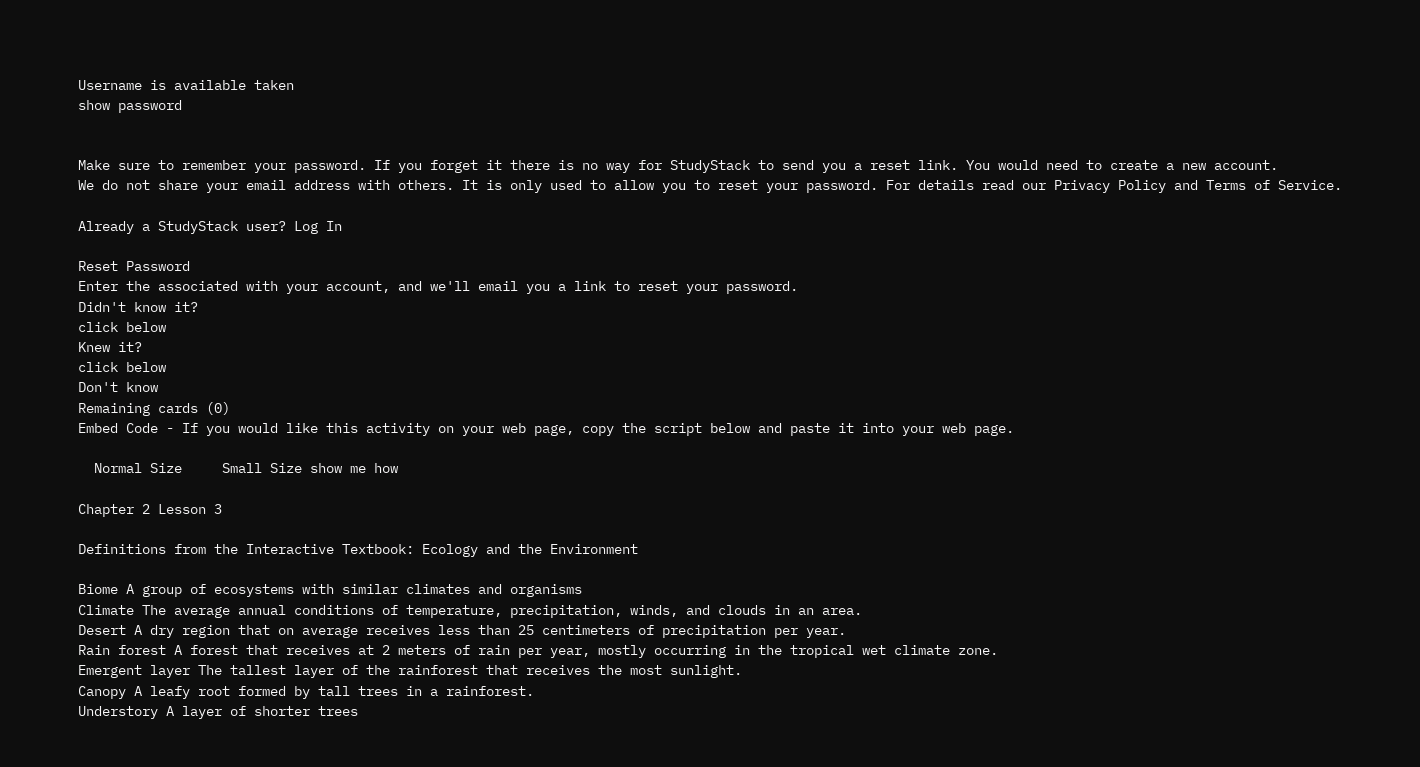Username is available taken
show password


Make sure to remember your password. If you forget it there is no way for StudyStack to send you a reset link. You would need to create a new account.
We do not share your email address with others. It is only used to allow you to reset your password. For details read our Privacy Policy and Terms of Service.

Already a StudyStack user? Log In

Reset Password
Enter the associated with your account, and we'll email you a link to reset your password.
Didn't know it?
click below
Knew it?
click below
Don't know
Remaining cards (0)
Embed Code - If you would like this activity on your web page, copy the script below and paste it into your web page.

  Normal Size     Small Size show me how

Chapter 2 Lesson 3

Definitions from the Interactive Textbook: Ecology and the Environment

Biome A group of ecosystems with similar climates and organisms
Climate The average annual conditions of temperature, precipitation, winds, and clouds in an area.
Desert A dry region that on average receives less than 25 centimeters of precipitation per year.
Rain forest A forest that receives at 2 meters of rain per year, mostly occurring in the tropical wet climate zone.
Emergent layer The tallest layer of the rainforest that receives the most sunlight.
Canopy A leafy root formed by tall trees in a rainforest.
Understory A layer of shorter trees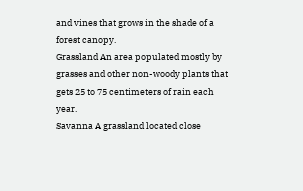and vines that grows in the shade of a forest canopy.
Grassland An area populated mostly by grasses and other non-woody plants that gets 25 to 75 centimeters of rain each year.
Savanna A grassland located close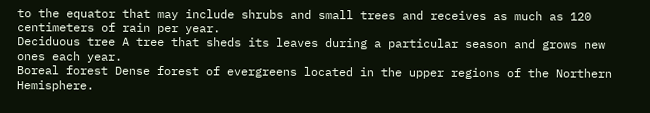to the equator that may include shrubs and small trees and receives as much as 120 centimeters of rain per year.
Deciduous tree A tree that sheds its leaves during a particular season and grows new ones each year.
Boreal forest Dense forest of evergreens located in the upper regions of the Northern Hemisphere.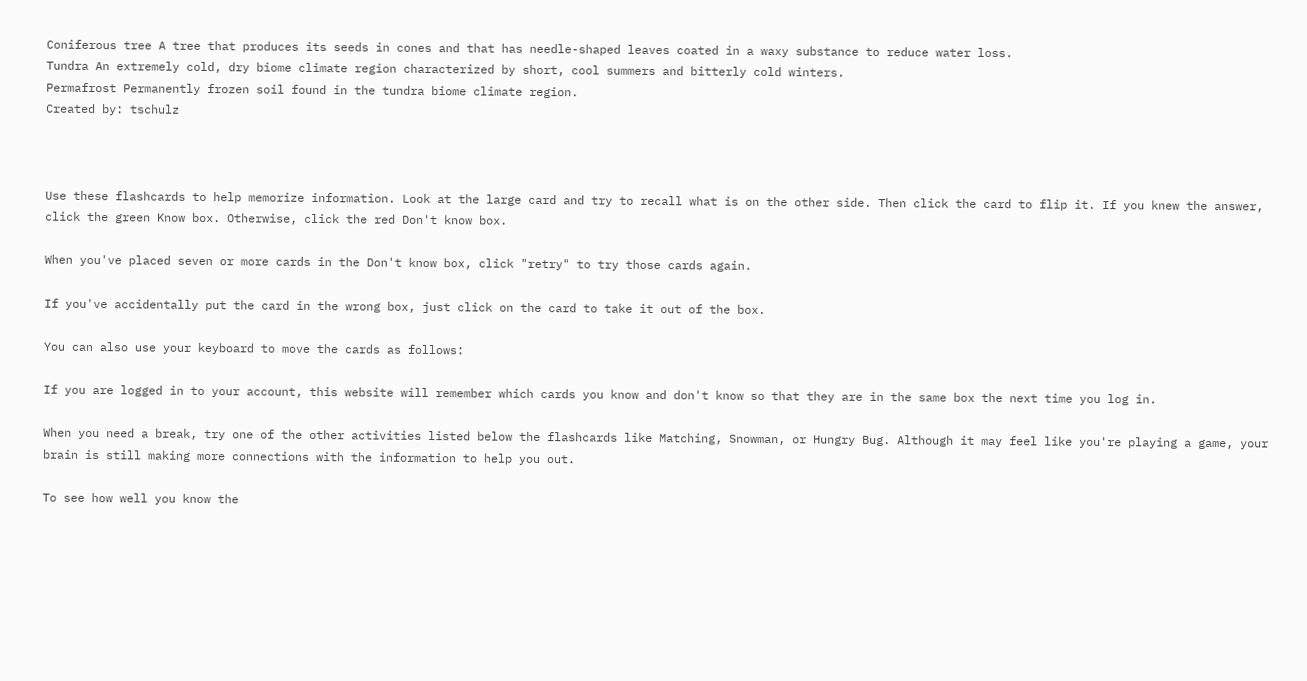Coniferous tree A tree that produces its seeds in cones and that has needle-shaped leaves coated in a waxy substance to reduce water loss.
Tundra An extremely cold, dry biome climate region characterized by short, cool summers and bitterly cold winters.
Permafrost Permanently frozen soil found in the tundra biome climate region.
Created by: tschulz



Use these flashcards to help memorize information. Look at the large card and try to recall what is on the other side. Then click the card to flip it. If you knew the answer, click the green Know box. Otherwise, click the red Don't know box.

When you've placed seven or more cards in the Don't know box, click "retry" to try those cards again.

If you've accidentally put the card in the wrong box, just click on the card to take it out of the box.

You can also use your keyboard to move the cards as follows:

If you are logged in to your account, this website will remember which cards you know and don't know so that they are in the same box the next time you log in.

When you need a break, try one of the other activities listed below the flashcards like Matching, Snowman, or Hungry Bug. Although it may feel like you're playing a game, your brain is still making more connections with the information to help you out.

To see how well you know the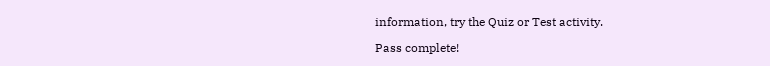information, try the Quiz or Test activity.

Pass complete!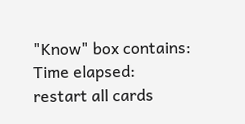"Know" box contains:
Time elapsed:
restart all cards